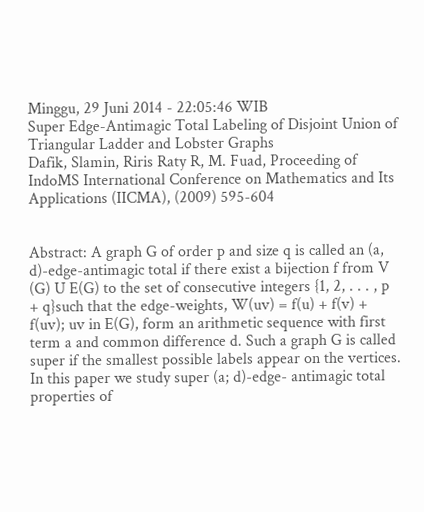Minggu, 29 Juni 2014 - 22:05:46 WIB
Super Edge-Antimagic Total Labeling of Disjoint Union of Triangular Ladder and Lobster Graphs
Dafik, Slamin, Riris Raty R, M. Fuad, Proceeding of IndoMS International Conference on Mathematics and Its Applications (IICMA), (2009) 595-604


Abstract: A graph G of order p and size q is called an (a, d)-edge-antimagic total if there exist a bijection f from V (G) U E(G) to the set of consecutive integers {1, 2, . . . , p + q}such that the edge-weights, W(uv) = f(u) + f(v) + f(uv); uv in E(G), form an arithmetic sequence with first term a and common difference d. Such a graph G is called super if the smallest possible labels appear on the vertices. In this paper we study super (a; d)-edge- antimagic total properties of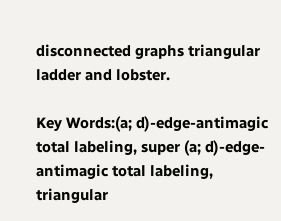disconnected graphs triangular ladder and lobster.

Key Words:(a; d)-edge-antimagic total labeling, super (a; d)-edge-antimagic total labeling, triangular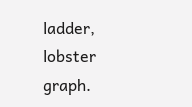ladder, lobster graph.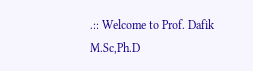.:: Welcome to Prof. Dafik M.Sc,Ph.D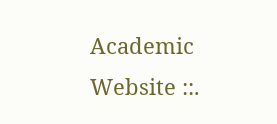Academic Website ::.